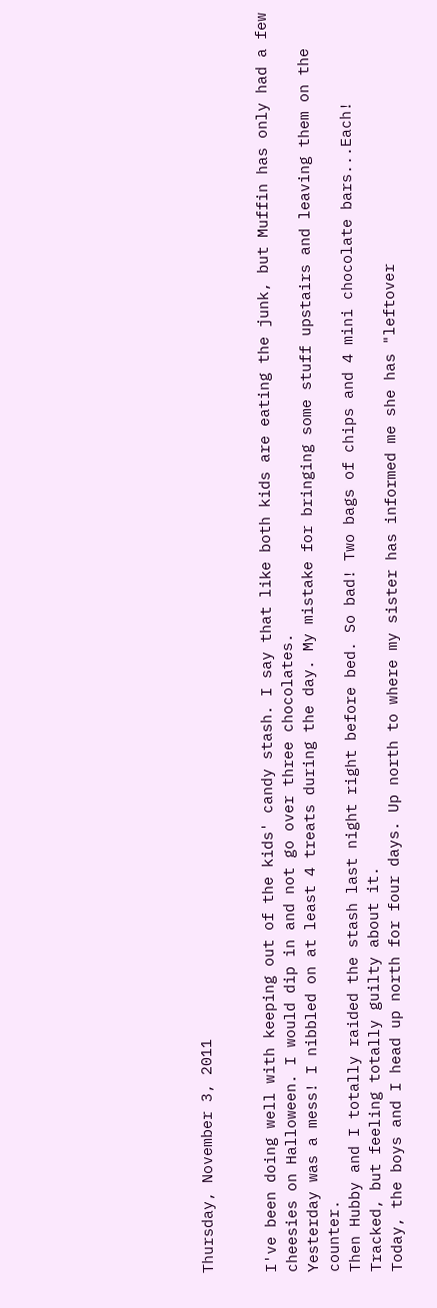Thursday, November 3, 2011


I've been doing well with keeping out of the kids' candy stash. I say that like both kids are eating the junk, but Muffin has only had a few cheesies on Halloween. I would dip in and not go over three chocolates.
Yesterday was a mess! I nibbled on at least 4 treats during the day. My mistake for bringing some stuff upstairs and leaving them on the counter.
Then Hubby and I totally raided the stash last night right before bed. So bad! Two bags of chips and 4 mini chocolate bars...Each!
Tracked, but feeling totally guilty about it.
Today, the boys and I head up north for four days. Up north to where my sister has informed me she has "leftover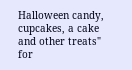Halloween candy, cupcakes, a cake and other treats" for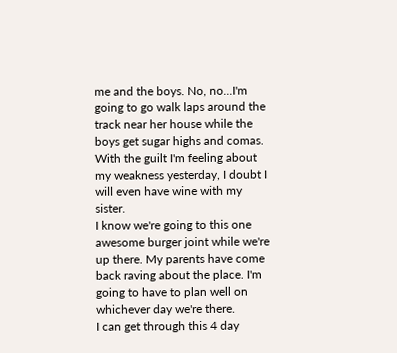me and the boys. No, no...I'm going to go walk laps around the track near her house while the boys get sugar highs and comas.
With the guilt I'm feeling about my weakness yesterday, I doubt I will even have wine with my sister.
I know we're going to this one awesome burger joint while we're up there. My parents have come back raving about the place. I'm going to have to plan well on whichever day we're there.
I can get through this 4 day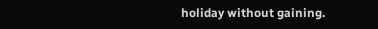holiday without gaining.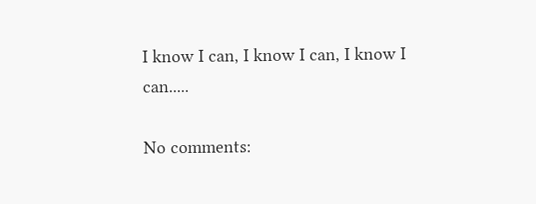I know I can, I know I can, I know I can.....

No comments: